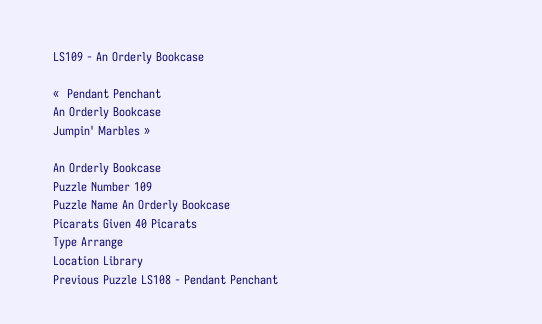LS109 - An Orderly Bookcase

«  Pendant Penchant
An Orderly Bookcase
Jumpin' Marbles »

An Orderly Bookcase
Puzzle Number 109
Puzzle Name An Orderly Bookcase
Picarats Given 40 Picarats
Type Arrange
Location Library
Previous Puzzle LS108 - Pendant Penchant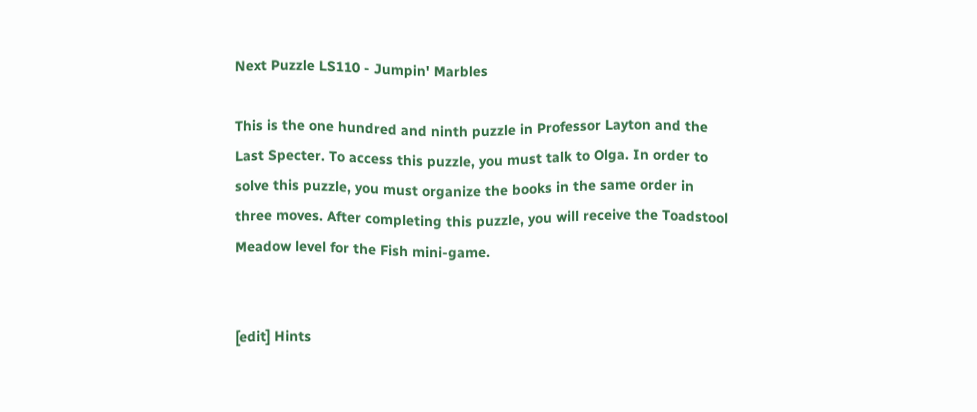Next Puzzle LS110 - Jumpin' Marbles

This is the one hundred and ninth puzzle in Professor Layton and the Last Specter. To access this puzzle, you must talk to Olga. In order to solve this puzzle, you must organize the books in the same order in three moves. After completing this puzzle, you will receive the Toadstool Meadow level for the Fish mini-game.


[edit] Hints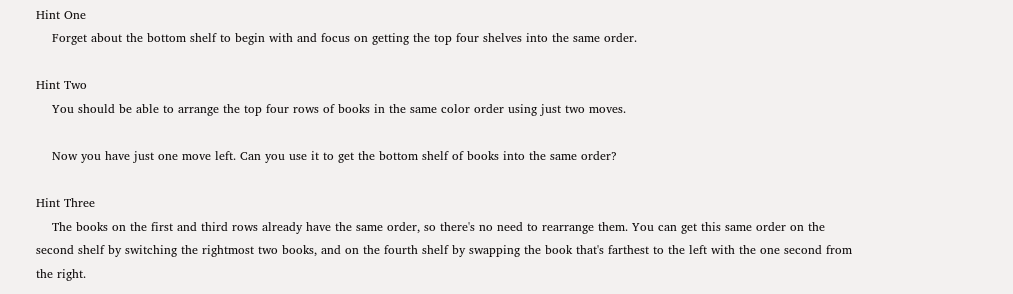Hint One
    Forget about the bottom shelf to begin with and focus on getting the top four shelves into the same order.

Hint Two
    You should be able to arrange the top four rows of books in the same color order using just two moves.

    Now you have just one move left. Can you use it to get the bottom shelf of books into the same order?

Hint Three
    The books on the first and third rows already have the same order, so there's no need to rearrange them. You can get this same order on the second shelf by switching the rightmost two books, and on the fourth shelf by swapping the book that's farthest to the left with the one second from the right.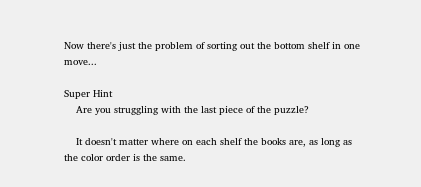Now there's just the problem of sorting out the bottom shelf in one move...

Super Hint
    Are you struggling with the last piece of the puzzle?

    It doesn't matter where on each shelf the books are, as long as the color order is the same.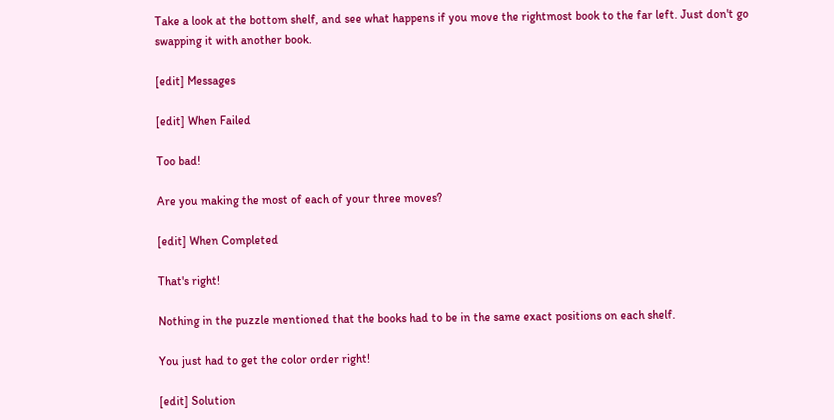Take a look at the bottom shelf, and see what happens if you move the rightmost book to the far left. Just don't go swapping it with another book.

[edit] Messages

[edit] When Failed

Too bad!

Are you making the most of each of your three moves?

[edit] When Completed

That's right!

Nothing in the puzzle mentioned that the books had to be in the same exact positions on each shelf.

You just had to get the color order right!

[edit] Solution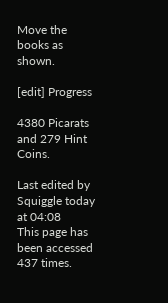Move the books as shown.

[edit] Progress

4380 Picarats and 279 Hint Coins.

Last edited by Squiggle today at 04:08
This page has been accessed 437 times.